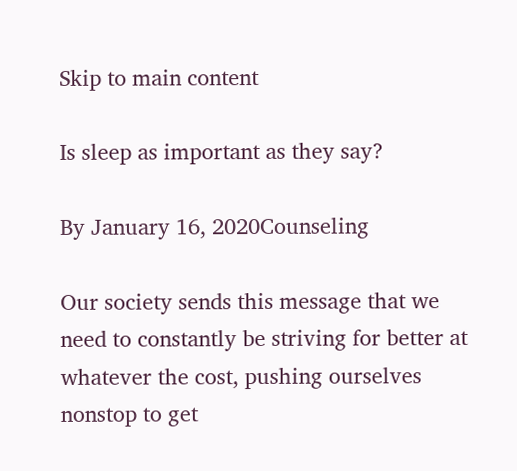Skip to main content

Is sleep as important as they say?

By January 16, 2020Counseling

Our society sends this message that we need to constantly be striving for better at whatever the cost, pushing ourselves nonstop to get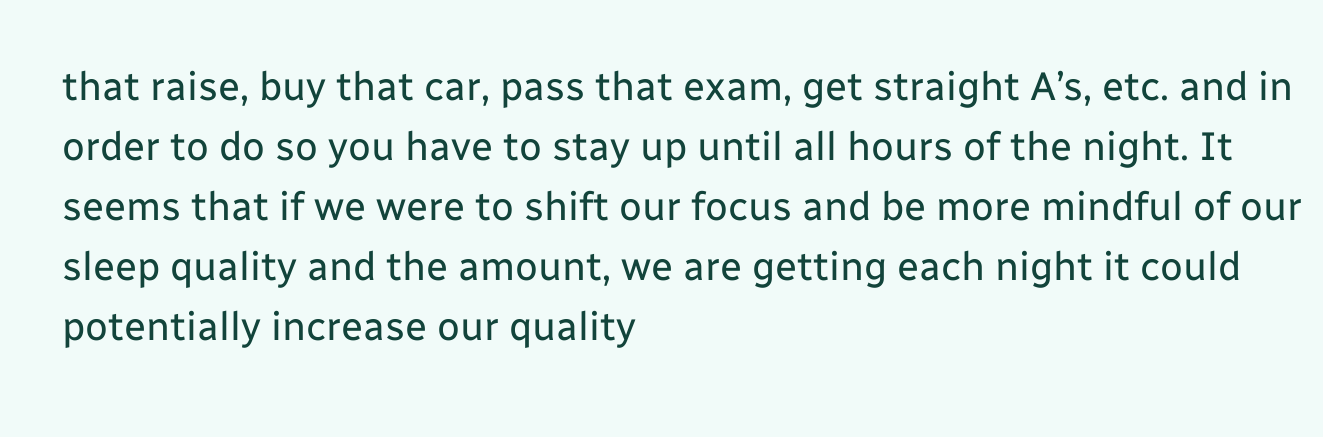that raise, buy that car, pass that exam, get straight A’s, etc. and in order to do so you have to stay up until all hours of the night. It seems that if we were to shift our focus and be more mindful of our sleep quality and the amount, we are getting each night it could potentially increase our quality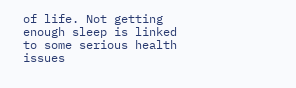of life. Not getting enough sleep is linked to some serious health issues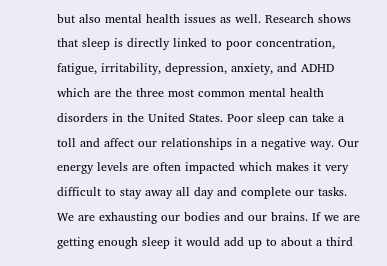but also mental health issues as well. Research shows that sleep is directly linked to poor concentration, fatigue, irritability, depression, anxiety, and ADHD which are the three most common mental health disorders in the United States. Poor sleep can take a toll and affect our relationships in a negative way. Our energy levels are often impacted which makes it very difficult to stay away all day and complete our tasks. We are exhausting our bodies and our brains. If we are getting enough sleep it would add up to about a third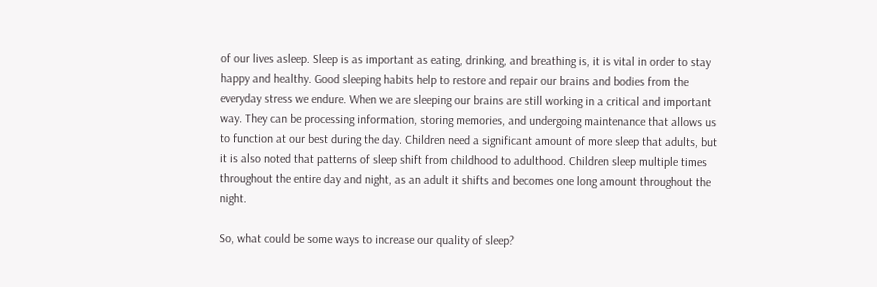of our lives asleep. Sleep is as important as eating, drinking, and breathing is, it is vital in order to stay happy and healthy. Good sleeping habits help to restore and repair our brains and bodies from the everyday stress we endure. When we are sleeping our brains are still working in a critical and important way. They can be processing information, storing memories, and undergoing maintenance that allows us to function at our best during the day. Children need a significant amount of more sleep that adults, but it is also noted that patterns of sleep shift from childhood to adulthood. Children sleep multiple times throughout the entire day and night, as an adult it shifts and becomes one long amount throughout the night.

So, what could be some ways to increase our quality of sleep?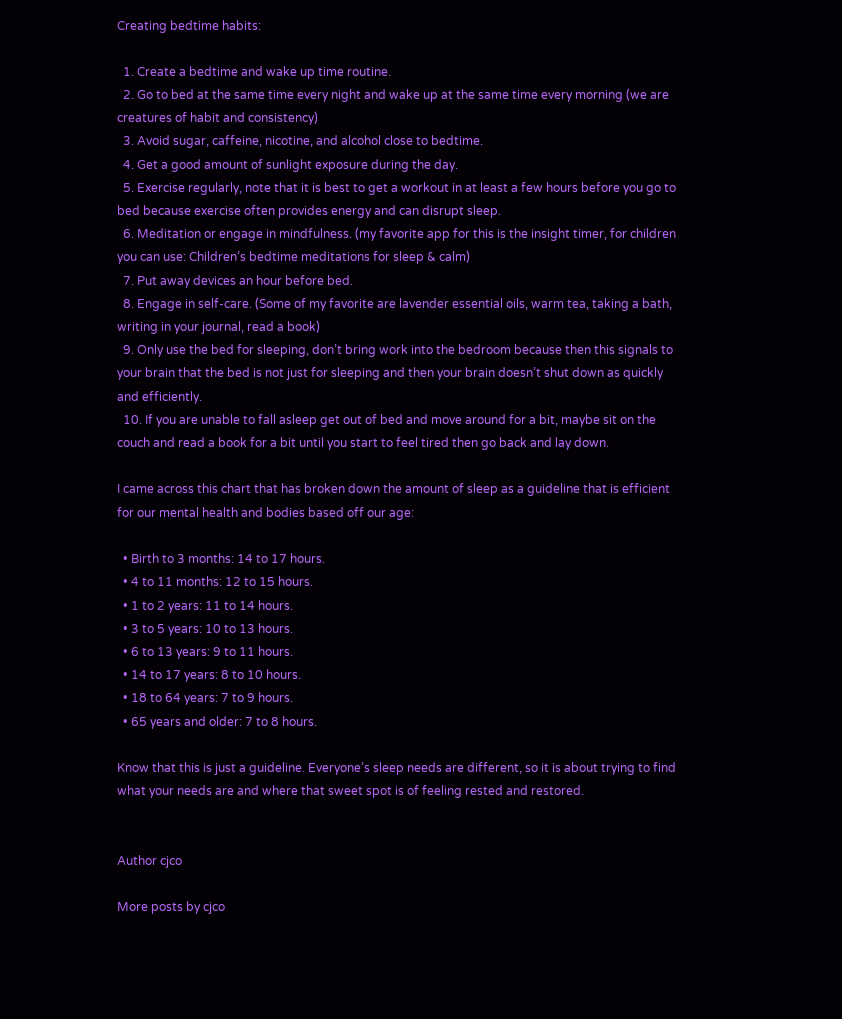Creating bedtime habits:

  1. Create a bedtime and wake up time routine.
  2. Go to bed at the same time every night and wake up at the same time every morning (we are creatures of habit and consistency)
  3. Avoid sugar, caffeine, nicotine, and alcohol close to bedtime.
  4. Get a good amount of sunlight exposure during the day.
  5. Exercise regularly, note that it is best to get a workout in at least a few hours before you go to bed because exercise often provides energy and can disrupt sleep.
  6. Meditation or engage in mindfulness. (my favorite app for this is the insight timer, for children you can use: Children’s bedtime meditations for sleep & calm)
  7. Put away devices an hour before bed.
  8. Engage in self-care. (Some of my favorite are lavender essential oils, warm tea, taking a bath, writing in your journal, read a book)
  9. Only use the bed for sleeping, don’t bring work into the bedroom because then this signals to your brain that the bed is not just for sleeping and then your brain doesn’t shut down as quickly and efficiently.
  10. If you are unable to fall asleep get out of bed and move around for a bit, maybe sit on the couch and read a book for a bit until you start to feel tired then go back and lay down.

I came across this chart that has broken down the amount of sleep as a guideline that is efficient for our mental health and bodies based off our age:

  • Birth to 3 months: 14 to 17 hours.
  • 4 to 11 months: 12 to 15 hours.
  • 1 to 2 years: 11 to 14 hours.
  • 3 to 5 years: 10 to 13 hours.
  • 6 to 13 years: 9 to 11 hours.
  • 14 to 17 years: 8 to 10 hours.
  • 18 to 64 years: 7 to 9 hours.
  • 65 years and older: 7 to 8 hours.

Know that this is just a guideline. Everyone’s sleep needs are different, so it is about trying to find what your needs are and where that sweet spot is of feeling rested and restored.


Author cjco

More posts by cjco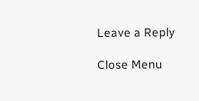Leave a Reply

Close Menu